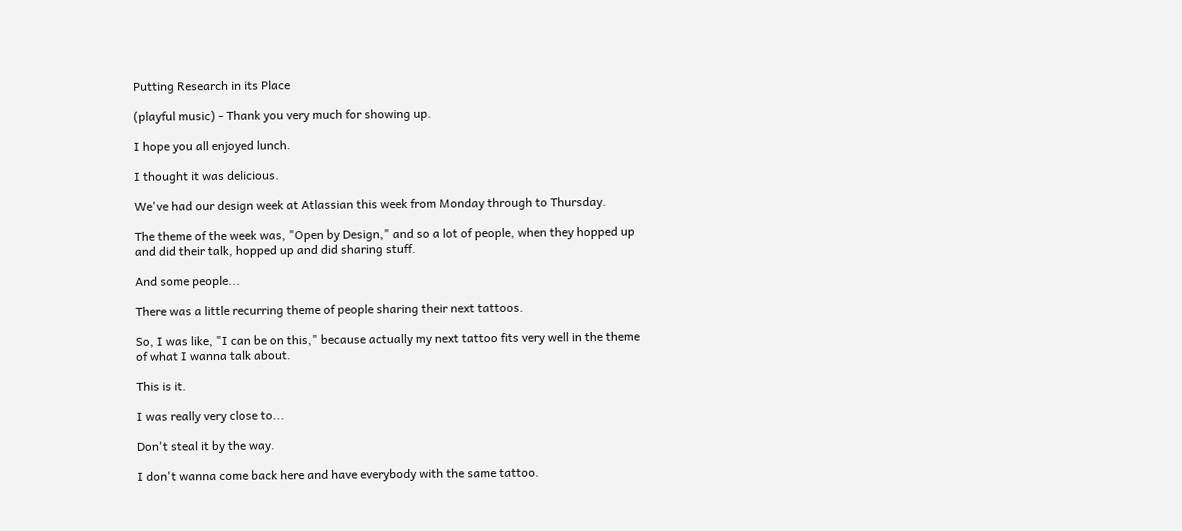Putting Research in its Place

(playful music) - Thank you very much for showing up.

I hope you all enjoyed lunch.

I thought it was delicious.

We've had our design week at Atlassian this week from Monday through to Thursday.

The theme of the week was, "Open by Design," and so a lot of people, when they hopped up and did their talk, hopped up and did sharing stuff.

And some people...

There was a little recurring theme of people sharing their next tattoos.

So, I was like, "I can be on this," because actually my next tattoo fits very well in the theme of what I wanna talk about.

This is it.

I was really very close to...

Don't steal it by the way.

I don't wanna come back here and have everybody with the same tattoo.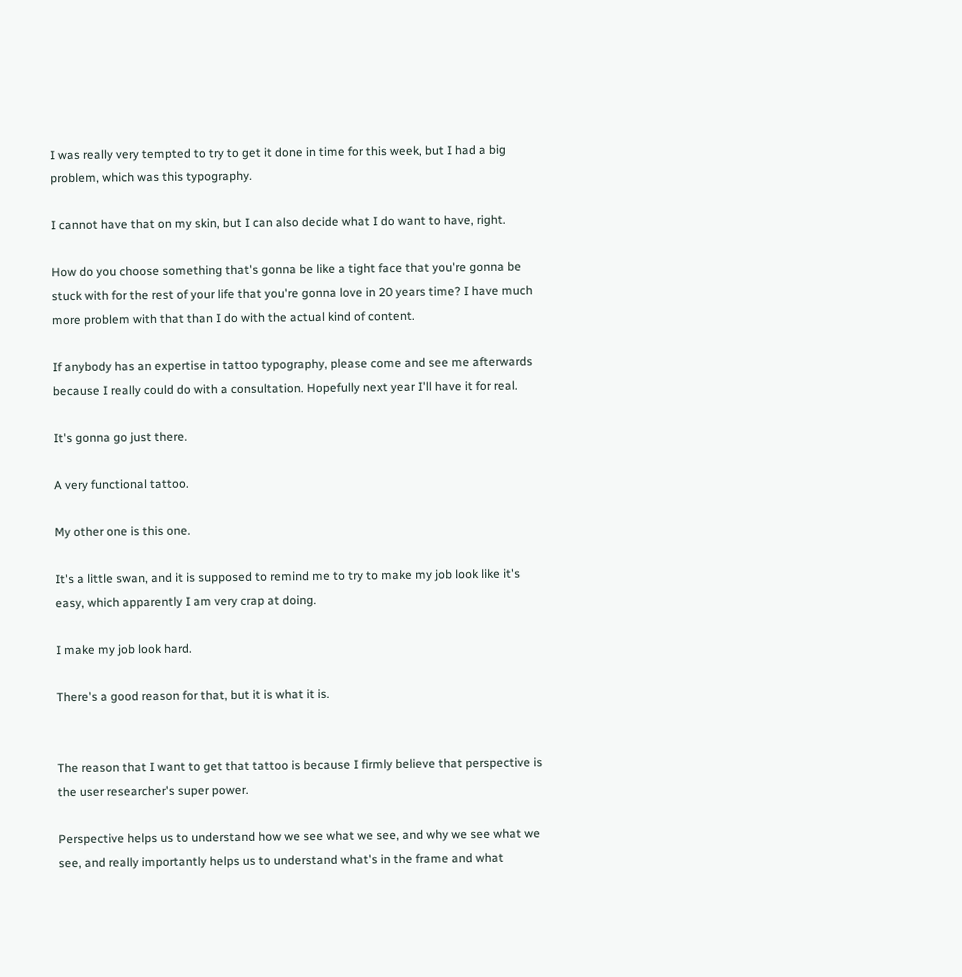I was really very tempted to try to get it done in time for this week, but I had a big problem, which was this typography.

I cannot have that on my skin, but I can also decide what I do want to have, right.

How do you choose something that's gonna be like a tight face that you're gonna be stuck with for the rest of your life that you're gonna love in 20 years time? I have much more problem with that than I do with the actual kind of content.

If anybody has an expertise in tattoo typography, please come and see me afterwards because I really could do with a consultation. Hopefully next year I'll have it for real.

It's gonna go just there.

A very functional tattoo.

My other one is this one.

It's a little swan, and it is supposed to remind me to try to make my job look like it's easy, which apparently I am very crap at doing.

I make my job look hard.

There's a good reason for that, but it is what it is.


The reason that I want to get that tattoo is because I firmly believe that perspective is the user researcher's super power.

Perspective helps us to understand how we see what we see, and why we see what we see, and really importantly helps us to understand what's in the frame and what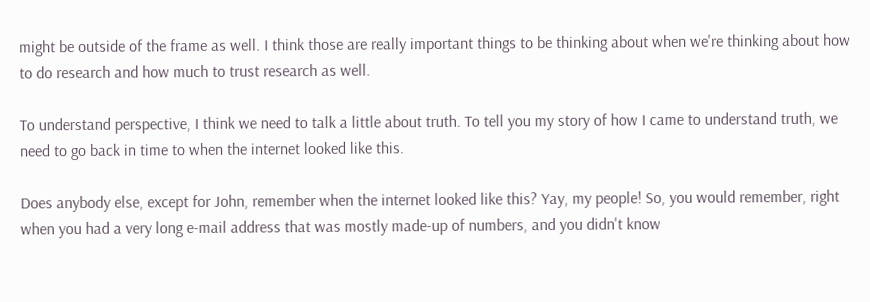might be outside of the frame as well. I think those are really important things to be thinking about when we're thinking about how to do research and how much to trust research as well.

To understand perspective, I think we need to talk a little about truth. To tell you my story of how I came to understand truth, we need to go back in time to when the internet looked like this.

Does anybody else, except for John, remember when the internet looked like this? Yay, my people! So, you would remember, right when you had a very long e-mail address that was mostly made-up of numbers, and you didn't know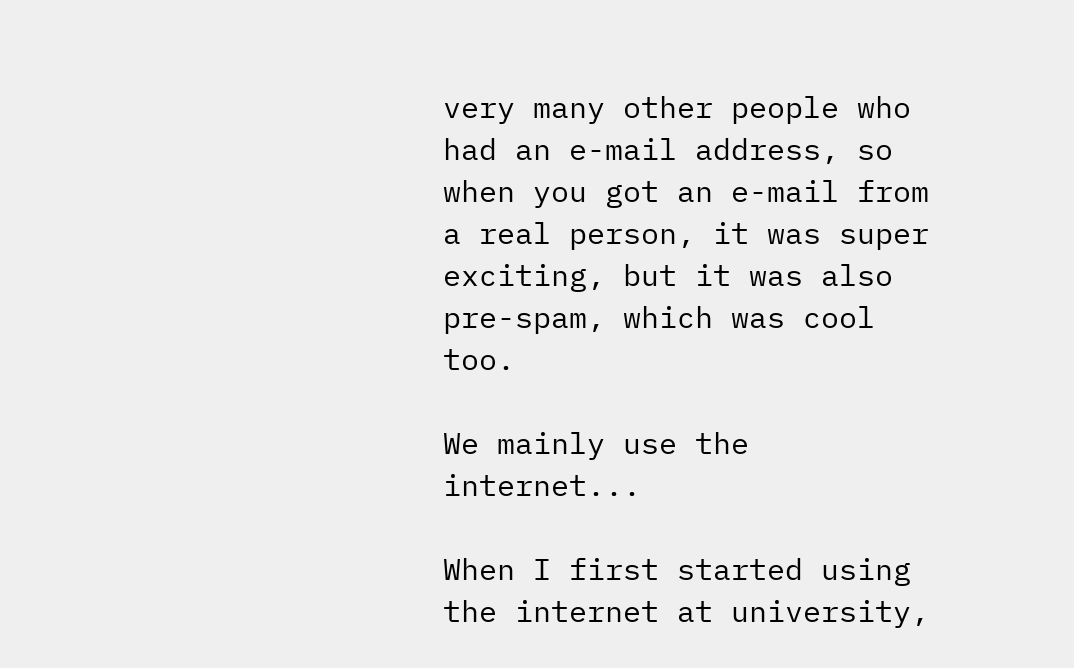very many other people who had an e-mail address, so when you got an e-mail from a real person, it was super exciting, but it was also pre-spam, which was cool too.

We mainly use the internet...

When I first started using the internet at university,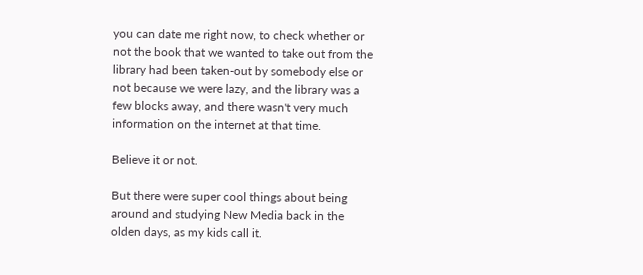you can date me right now, to check whether or not the book that we wanted to take out from the library had been taken-out by somebody else or not because we were lazy, and the library was a few blocks away, and there wasn't very much information on the internet at that time.

Believe it or not.

But there were super cool things about being around and studying New Media back in the olden days, as my kids call it.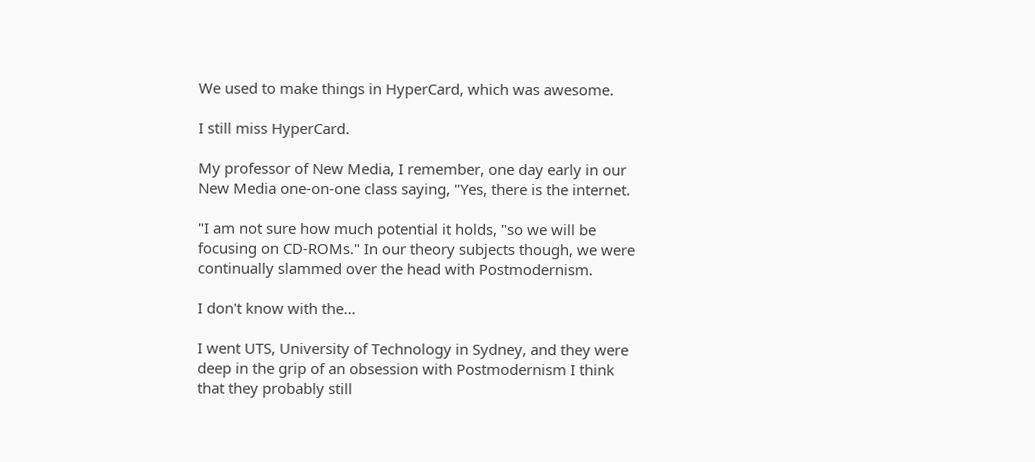We used to make things in HyperCard, which was awesome.

I still miss HyperCard.

My professor of New Media, I remember, one day early in our New Media one-on-one class saying, "Yes, there is the internet.

"I am not sure how much potential it holds, "so we will be focusing on CD-ROMs." In our theory subjects though, we were continually slammed over the head with Postmodernism.

I don't know with the...

I went UTS, University of Technology in Sydney, and they were deep in the grip of an obsession with Postmodernism I think that they probably still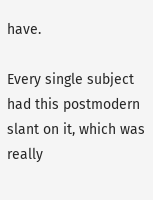have.

Every single subject had this postmodern slant on it, which was really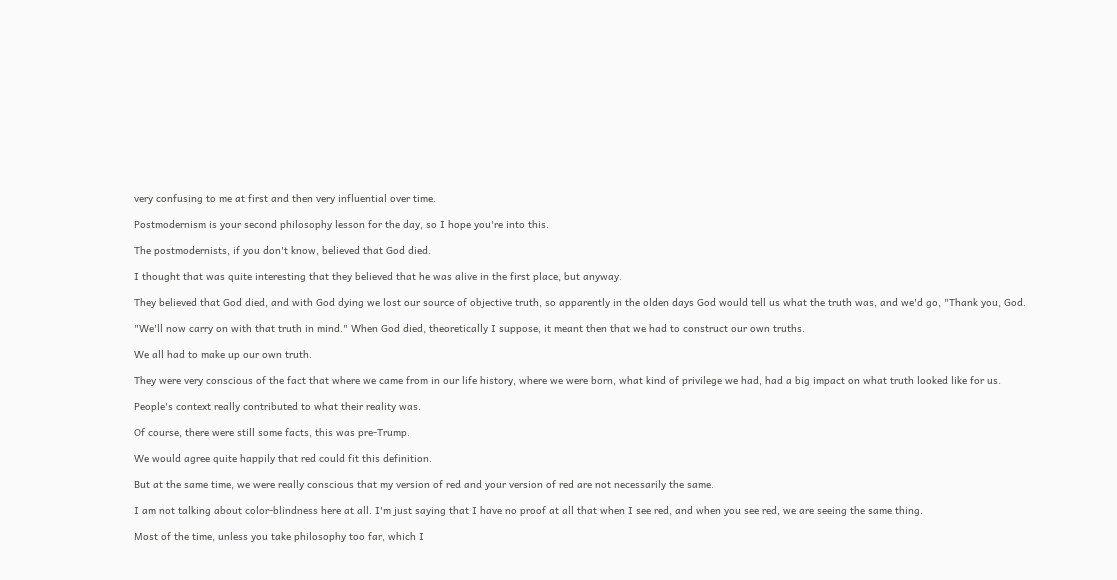very confusing to me at first and then very influential over time.

Postmodernism is your second philosophy lesson for the day, so I hope you're into this.

The postmodernists, if you don't know, believed that God died.

I thought that was quite interesting that they believed that he was alive in the first place, but anyway.

They believed that God died, and with God dying we lost our source of objective truth, so apparently in the olden days God would tell us what the truth was, and we'd go, "Thank you, God.

"We'll now carry on with that truth in mind." When God died, theoretically I suppose, it meant then that we had to construct our own truths.

We all had to make up our own truth.

They were very conscious of the fact that where we came from in our life history, where we were born, what kind of privilege we had, had a big impact on what truth looked like for us.

People's context really contributed to what their reality was.

Of course, there were still some facts, this was pre-Trump.

We would agree quite happily that red could fit this definition.

But at the same time, we were really conscious that my version of red and your version of red are not necessarily the same.

I am not talking about color-blindness here at all. I'm just saying that I have no proof at all that when I see red, and when you see red, we are seeing the same thing.

Most of the time, unless you take philosophy too far, which I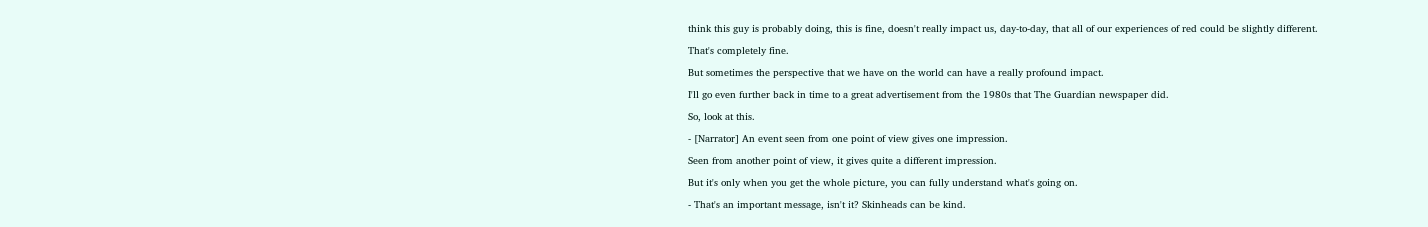think this guy is probably doing, this is fine, doesn't really impact us, day-to-day, that all of our experiences of red could be slightly different.

That's completely fine.

But sometimes the perspective that we have on the world can have a really profound impact.

I'll go even further back in time to a great advertisement from the 1980s that The Guardian newspaper did.

So, look at this.

- [Narrator] An event seen from one point of view gives one impression.

Seen from another point of view, it gives quite a different impression.

But it's only when you get the whole picture, you can fully understand what's going on.

- That's an important message, isn't it? Skinheads can be kind.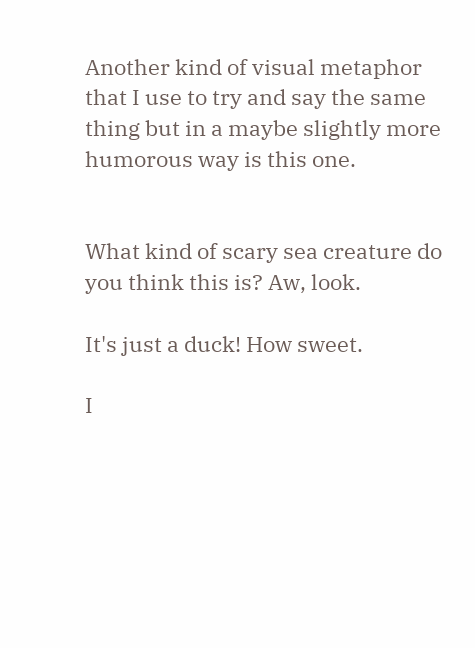Another kind of visual metaphor that I use to try and say the same thing but in a maybe slightly more humorous way is this one.


What kind of scary sea creature do you think this is? Aw, look.

It's just a duck! How sweet.

I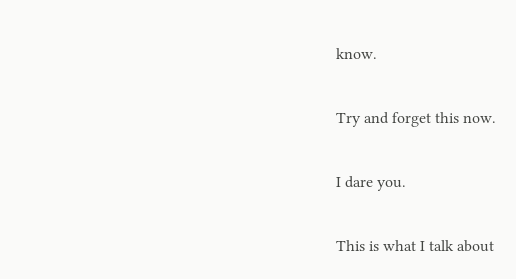know.

Try and forget this now.

I dare you.

This is what I talk about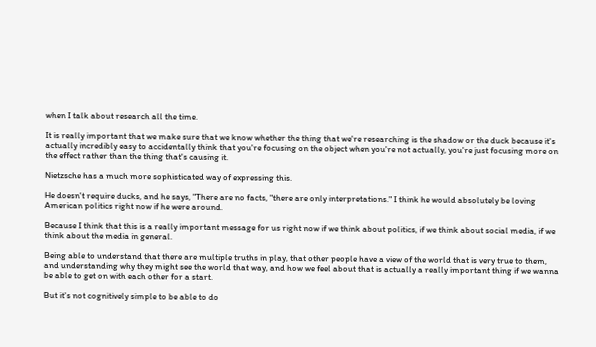when I talk about research all the time.

It is really important that we make sure that we know whether the thing that we're researching is the shadow or the duck because it's actually incredibly easy to accidentally think that you're focusing on the object when you're not actually, you're just focusing more on the effect rather than the thing that's causing it.

Nietzsche has a much more sophisticated way of expressing this.

He doesn't require ducks, and he says, "There are no facts, "there are only interpretations." I think he would absolutely be loving American politics right now if he were around.

Because I think that this is a really important message for us right now if we think about politics, if we think about social media, if we think about the media in general.

Being able to understand that there are multiple truths in play, that other people have a view of the world that is very true to them, and understanding why they might see the world that way, and how we feel about that is actually a really important thing if we wanna be able to get on with each other for a start.

But it's not cognitively simple to be able to do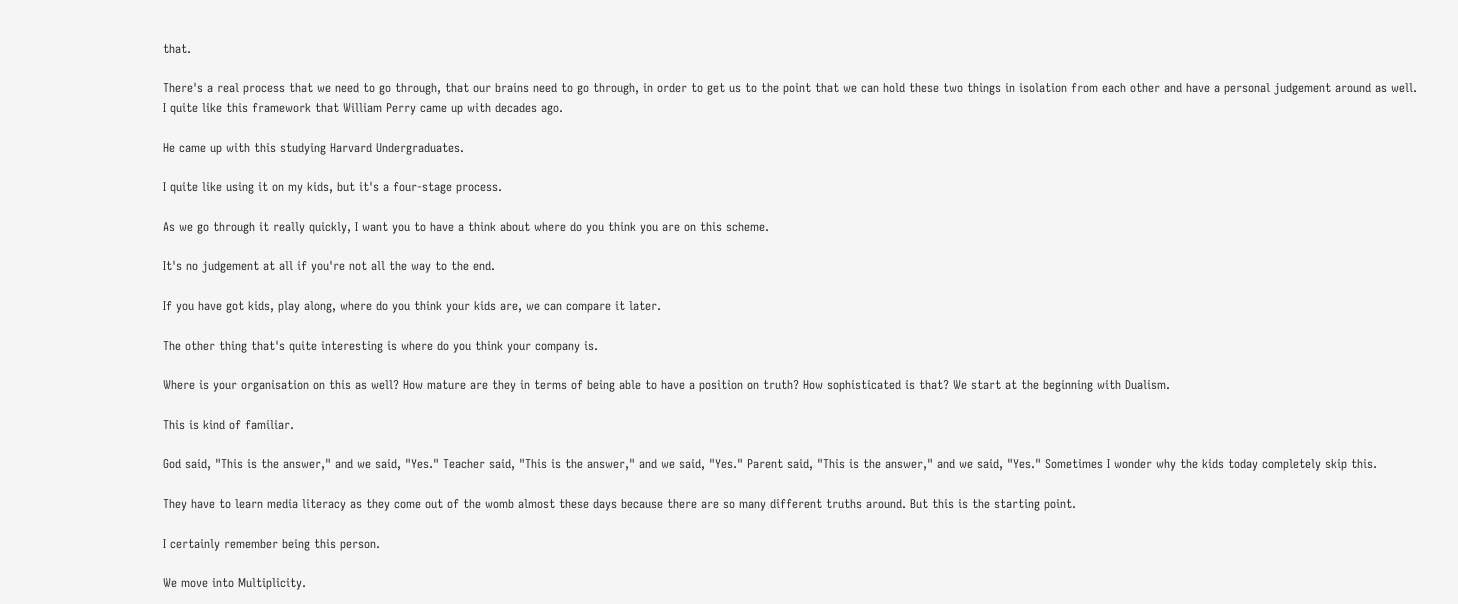that.

There's a real process that we need to go through, that our brains need to go through, in order to get us to the point that we can hold these two things in isolation from each other and have a personal judgement around as well. I quite like this framework that William Perry came up with decades ago.

He came up with this studying Harvard Undergraduates.

I quite like using it on my kids, but it's a four-stage process.

As we go through it really quickly, I want you to have a think about where do you think you are on this scheme.

It's no judgement at all if you're not all the way to the end.

If you have got kids, play along, where do you think your kids are, we can compare it later.

The other thing that's quite interesting is where do you think your company is.

Where is your organisation on this as well? How mature are they in terms of being able to have a position on truth? How sophisticated is that? We start at the beginning with Dualism.

This is kind of familiar.

God said, "This is the answer," and we said, "Yes." Teacher said, "This is the answer," and we said, "Yes." Parent said, "This is the answer," and we said, "Yes." Sometimes I wonder why the kids today completely skip this.

They have to learn media literacy as they come out of the womb almost these days because there are so many different truths around. But this is the starting point.

I certainly remember being this person.

We move into Multiplicity.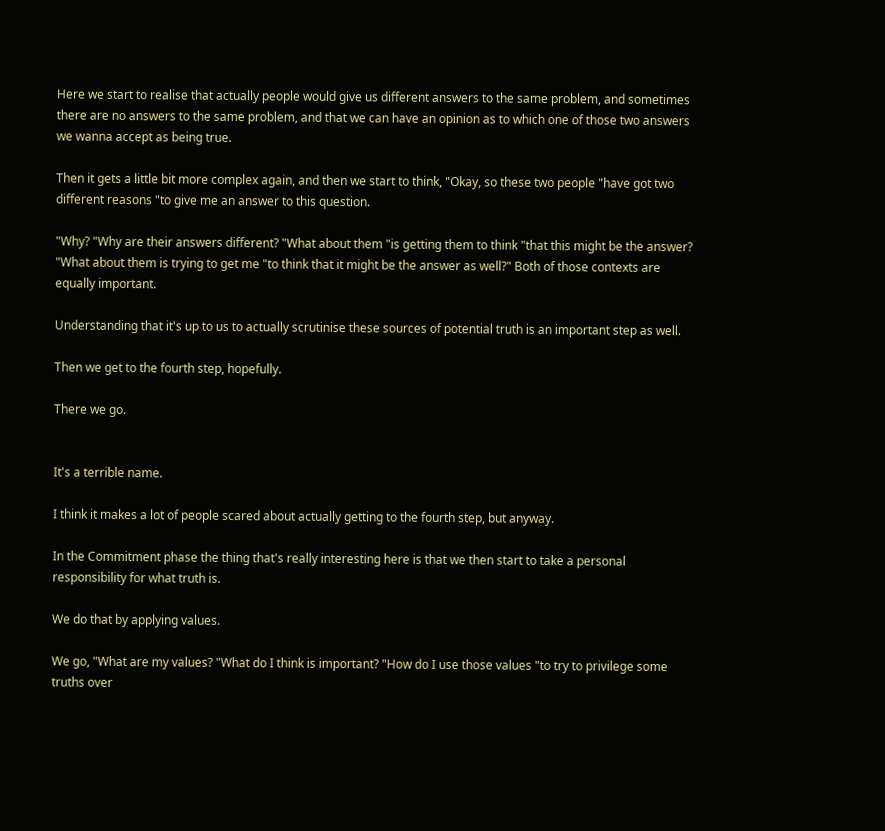Here we start to realise that actually people would give us different answers to the same problem, and sometimes there are no answers to the same problem, and that we can have an opinion as to which one of those two answers we wanna accept as being true.

Then it gets a little bit more complex again, and then we start to think, "Okay, so these two people "have got two different reasons "to give me an answer to this question.

"Why? "Why are their answers different? "What about them "is getting them to think "that this might be the answer? "What about them is trying to get me "to think that it might be the answer as well?" Both of those contexts are equally important.

Understanding that it's up to us to actually scrutinise these sources of potential truth is an important step as well.

Then we get to the fourth step, hopefully.

There we go.


It's a terrible name.

I think it makes a lot of people scared about actually getting to the fourth step, but anyway.

In the Commitment phase the thing that's really interesting here is that we then start to take a personal responsibility for what truth is.

We do that by applying values.

We go, "What are my values? "What do I think is important? "How do I use those values "to try to privilege some truths over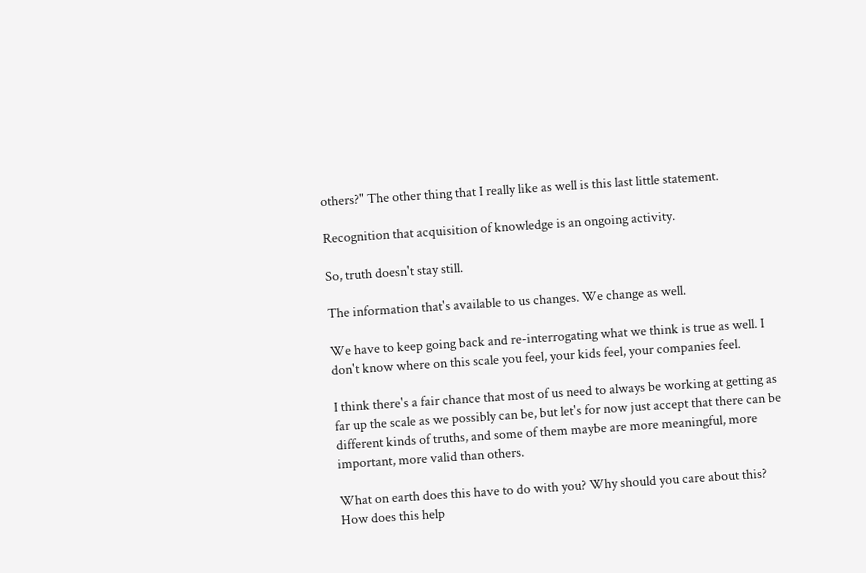others?" The other thing that I really like as well is this last little statement.

Recognition that acquisition of knowledge is an ongoing activity.

So, truth doesn't stay still.

The information that's available to us changes. We change as well.

We have to keep going back and re-interrogating what we think is true as well. I don't know where on this scale you feel, your kids feel, your companies feel.

I think there's a fair chance that most of us need to always be working at getting as far up the scale as we possibly can be, but let's for now just accept that there can be different kinds of truths, and some of them maybe are more meaningful, more important, more valid than others.

What on earth does this have to do with you? Why should you care about this? How does this help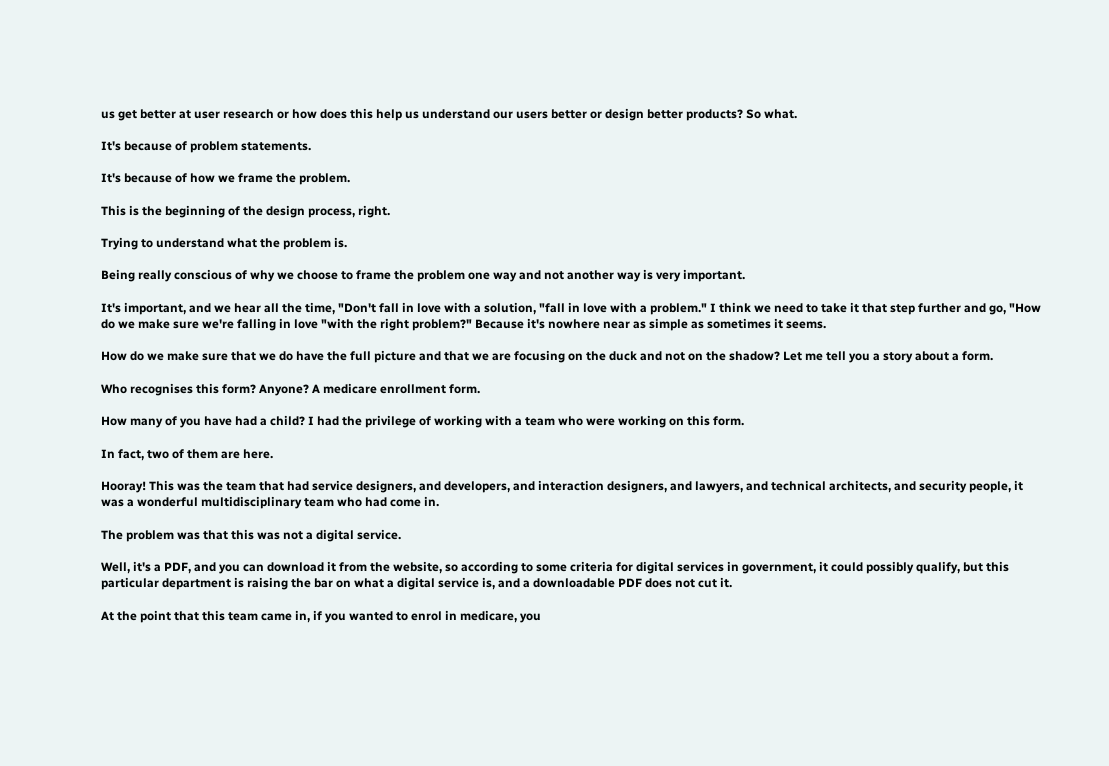us get better at user research or how does this help us understand our users better or design better products? So what.

It's because of problem statements.

It's because of how we frame the problem.

This is the beginning of the design process, right.

Trying to understand what the problem is.

Being really conscious of why we choose to frame the problem one way and not another way is very important.

It's important, and we hear all the time, "Don't fall in love with a solution, "fall in love with a problem." I think we need to take it that step further and go, "How do we make sure we're falling in love "with the right problem?" Because it's nowhere near as simple as sometimes it seems.

How do we make sure that we do have the full picture and that we are focusing on the duck and not on the shadow? Let me tell you a story about a form.

Who recognises this form? Anyone? A medicare enrollment form.

How many of you have had a child? I had the privilege of working with a team who were working on this form.

In fact, two of them are here.

Hooray! This was the team that had service designers, and developers, and interaction designers, and lawyers, and technical architects, and security people, it was a wonderful multidisciplinary team who had come in.

The problem was that this was not a digital service.

Well, it's a PDF, and you can download it from the website, so according to some criteria for digital services in government, it could possibly qualify, but this particular department is raising the bar on what a digital service is, and a downloadable PDF does not cut it.

At the point that this team came in, if you wanted to enrol in medicare, you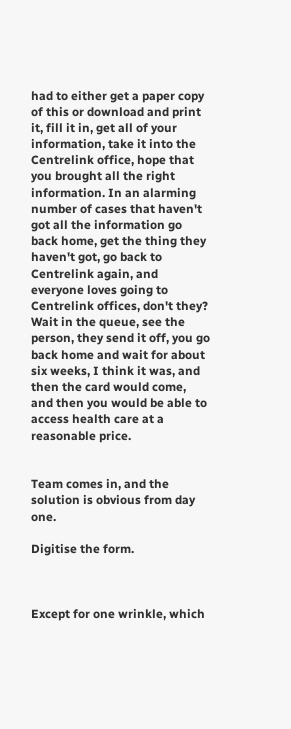had to either get a paper copy of this or download and print it, fill it in, get all of your information, take it into the Centrelink office, hope that you brought all the right information. In an alarming number of cases that haven't got all the information go back home, get the thing they haven't got, go back to Centrelink again, and everyone loves going to Centrelink offices, don't they? Wait in the queue, see the person, they send it off, you go back home and wait for about six weeks, I think it was, and then the card would come, and then you would be able to access health care at a reasonable price.


Team comes in, and the solution is obvious from day one.

Digitise the form.



Except for one wrinkle, which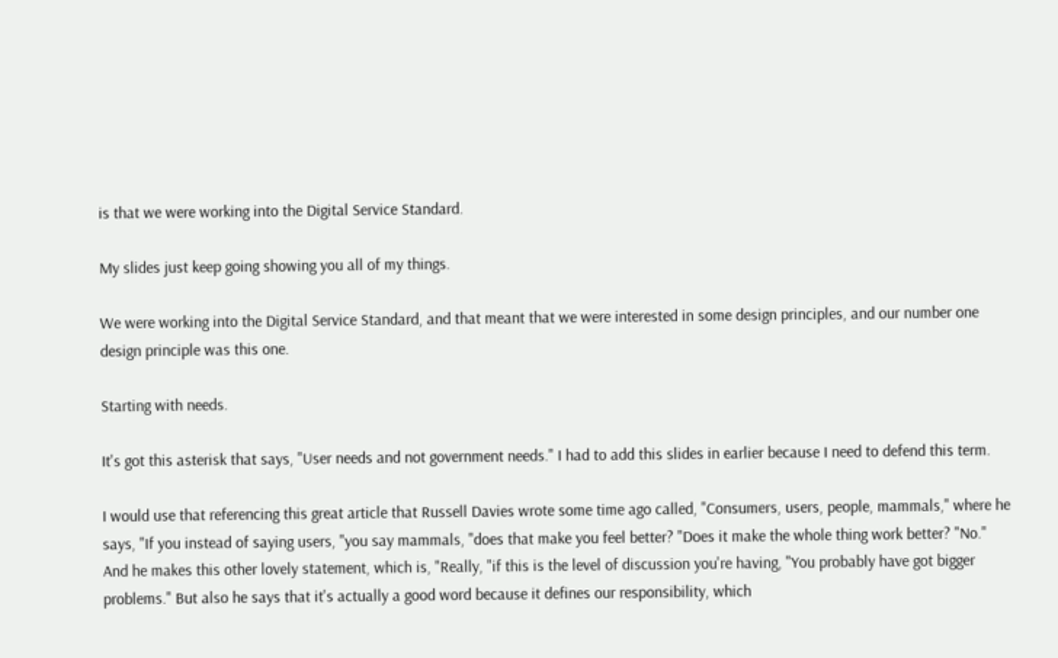is that we were working into the Digital Service Standard.

My slides just keep going showing you all of my things.

We were working into the Digital Service Standard, and that meant that we were interested in some design principles, and our number one design principle was this one.

Starting with needs.

It's got this asterisk that says, "User needs and not government needs." I had to add this slides in earlier because I need to defend this term.

I would use that referencing this great article that Russell Davies wrote some time ago called, "Consumers, users, people, mammals," where he says, "If you instead of saying users, "you say mammals, "does that make you feel better? "Does it make the whole thing work better? "No." And he makes this other lovely statement, which is, "Really, "if this is the level of discussion you're having, "You probably have got bigger problems." But also he says that it's actually a good word because it defines our responsibility, which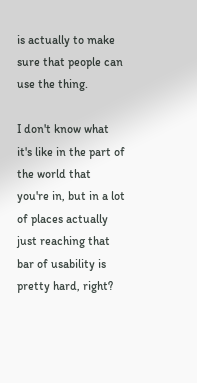is actually to make sure that people can use the thing.

I don't know what it's like in the part of the world that you're in, but in a lot of places actually just reaching that bar of usability is pretty hard, right?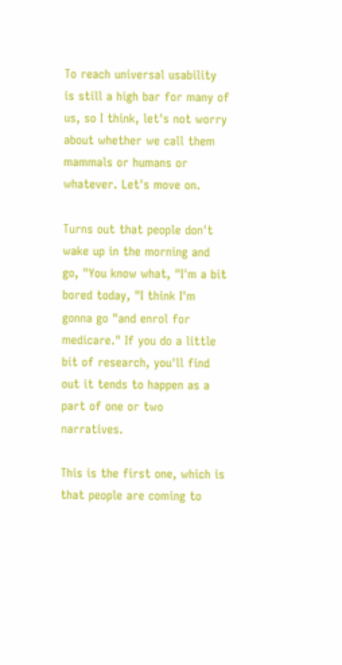To reach universal usability is still a high bar for many of us, so I think, let's not worry about whether we call them mammals or humans or whatever. Let's move on.

Turns out that people don't wake up in the morning and go, "You know what, "I'm a bit bored today, "I think I'm gonna go "and enrol for medicare." If you do a little bit of research, you'll find out it tends to happen as a part of one or two narratives.

This is the first one, which is that people are coming to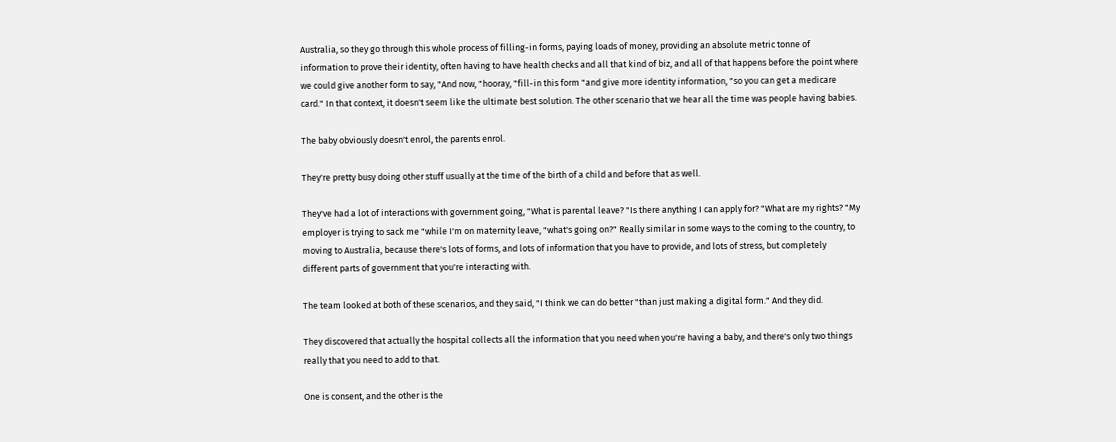Australia, so they go through this whole process of filling-in forms, paying loads of money, providing an absolute metric tonne of information to prove their identity, often having to have health checks and all that kind of biz, and all of that happens before the point where we could give another form to say, "And now, "hooray, "fill-in this form "and give more identity information, "so you can get a medicare card." In that context, it doesn't seem like the ultimate best solution. The other scenario that we hear all the time was people having babies.

The baby obviously doesn't enrol, the parents enrol.

They're pretty busy doing other stuff usually at the time of the birth of a child and before that as well.

They've had a lot of interactions with government going, "What is parental leave? "Is there anything I can apply for? "What are my rights? "My employer is trying to sack me "while I'm on maternity leave, "what's going on?" Really similar in some ways to the coming to the country, to moving to Australia, because there's lots of forms, and lots of information that you have to provide, and lots of stress, but completely different parts of government that you're interacting with.

The team looked at both of these scenarios, and they said, "I think we can do better "than just making a digital form." And they did.

They discovered that actually the hospital collects all the information that you need when you're having a baby, and there's only two things really that you need to add to that.

One is consent, and the other is the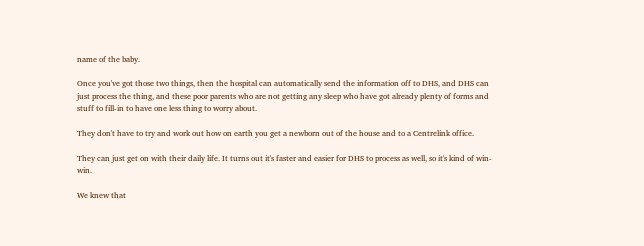name of the baby.

Once you've got those two things, then the hospital can automatically send the information off to DHS, and DHS can just process the thing, and these poor parents who are not getting any sleep who have got already plenty of forms and stuff to fill-in to have one less thing to worry about.

They don't have to try and work out how on earth you get a newborn out of the house and to a Centrelink office.

They can just get on with their daily life. It turns out it's faster and easier for DHS to process as well, so it's kind of win-win.

We knew that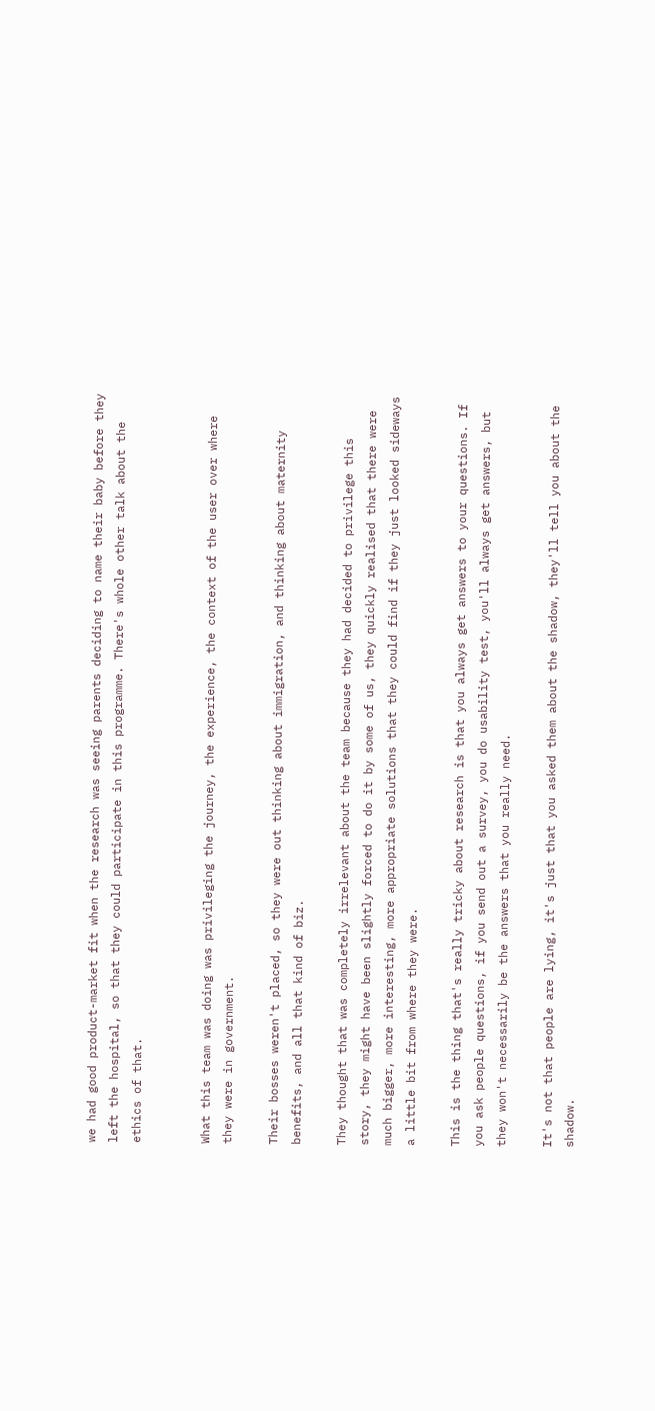we had good product-market fit when the research was seeing parents deciding to name their baby before they left the hospital, so that they could participate in this programme. There's whole other talk about the ethics of that.


What this team was doing was privileging the journey, the experience, the context of the user over where they were in government.

Their bosses weren't placed, so they were out thinking about immigration, and thinking about maternity benefits, and all that kind of biz.

They thought that was completely irrelevant about the team because they had decided to privilege this story, they might have been slightly forced to do it by some of us, they quickly realised that there were much bigger, more interesting, more appropriate solutions that they could find if they just looked sideways a little bit from where they were.

This is the thing that's really tricky about research is that you always get answers to your questions. If you ask people questions, if you send out a survey, you do usability test, you'll always get answers, but they won't necessarily be the answers that you really need.

It's not that people are lying, it's just that you asked them about the shadow, they'll tell you about the shadow.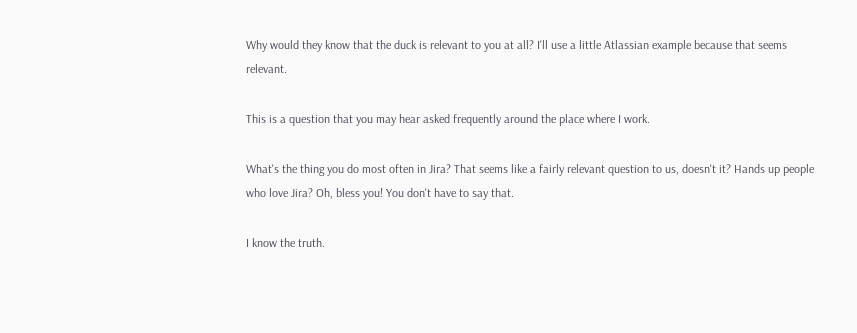Why would they know that the duck is relevant to you at all? I'll use a little Atlassian example because that seems relevant.

This is a question that you may hear asked frequently around the place where I work.

What's the thing you do most often in Jira? That seems like a fairly relevant question to us, doesn't it? Hands up people who love Jira? Oh, bless you! You don't have to say that.

I know the truth.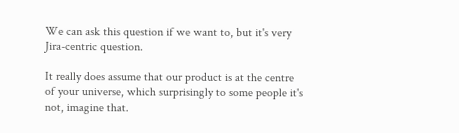We can ask this question if we want to, but it's very Jira-centric question.

It really does assume that our product is at the centre of your universe, which surprisingly to some people it's not, imagine that.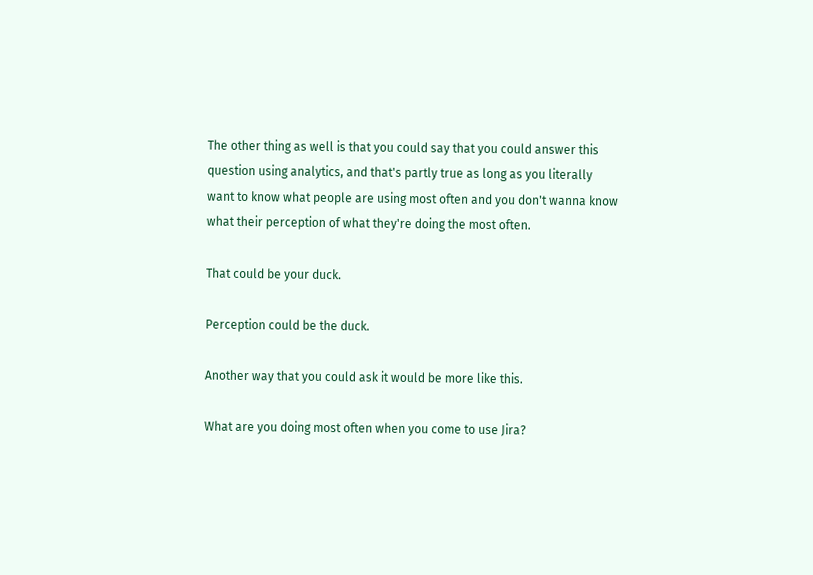The other thing as well is that you could say that you could answer this question using analytics, and that's partly true as long as you literally want to know what people are using most often and you don't wanna know what their perception of what they're doing the most often.

That could be your duck.

Perception could be the duck.

Another way that you could ask it would be more like this.

What are you doing most often when you come to use Jira?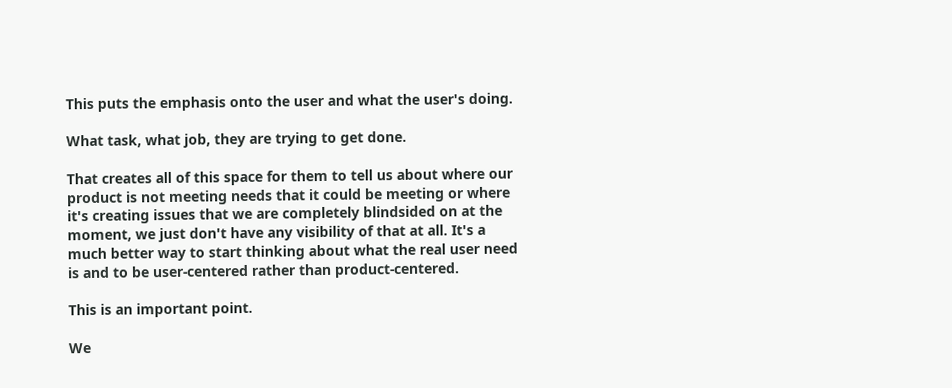This puts the emphasis onto the user and what the user's doing.

What task, what job, they are trying to get done.

That creates all of this space for them to tell us about where our product is not meeting needs that it could be meeting or where it's creating issues that we are completely blindsided on at the moment, we just don't have any visibility of that at all. It's a much better way to start thinking about what the real user need is and to be user-centered rather than product-centered.

This is an important point.

We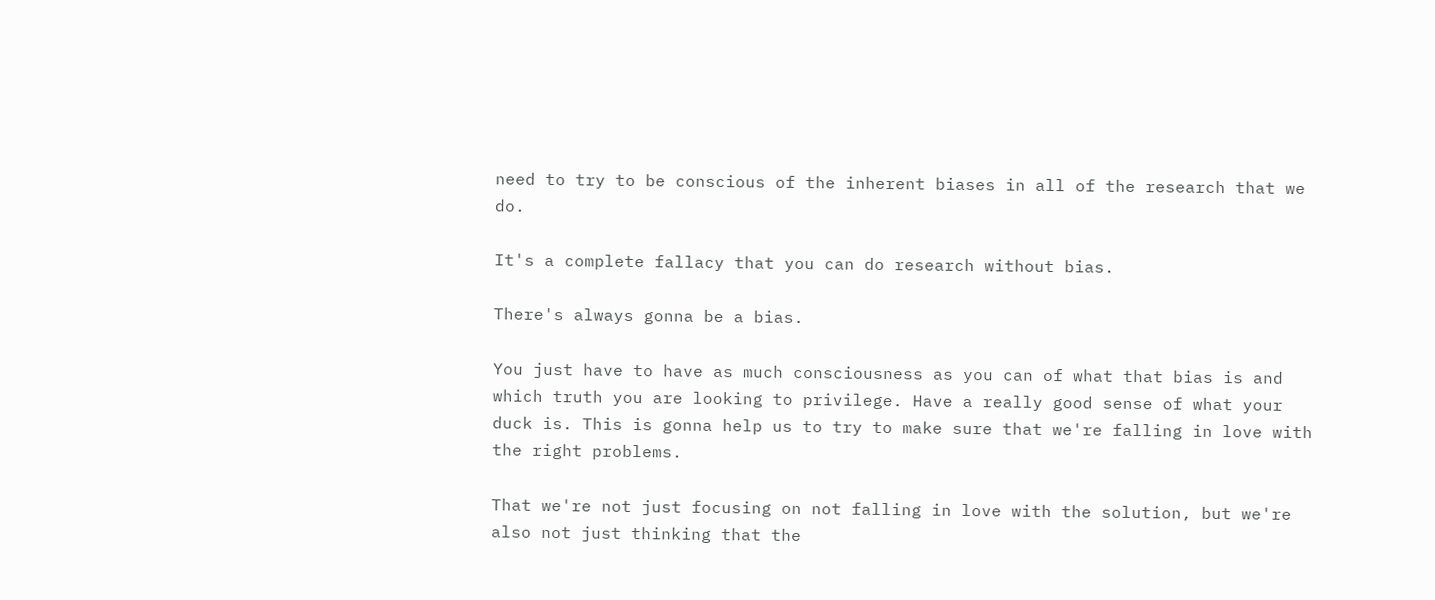need to try to be conscious of the inherent biases in all of the research that we do.

It's a complete fallacy that you can do research without bias.

There's always gonna be a bias.

You just have to have as much consciousness as you can of what that bias is and which truth you are looking to privilege. Have a really good sense of what your duck is. This is gonna help us to try to make sure that we're falling in love with the right problems.

That we're not just focusing on not falling in love with the solution, but we're also not just thinking that the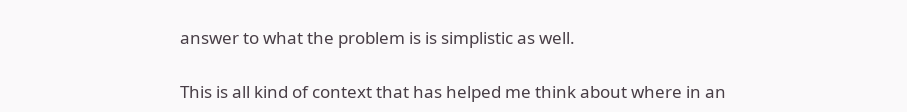answer to what the problem is is simplistic as well.

This is all kind of context that has helped me think about where in an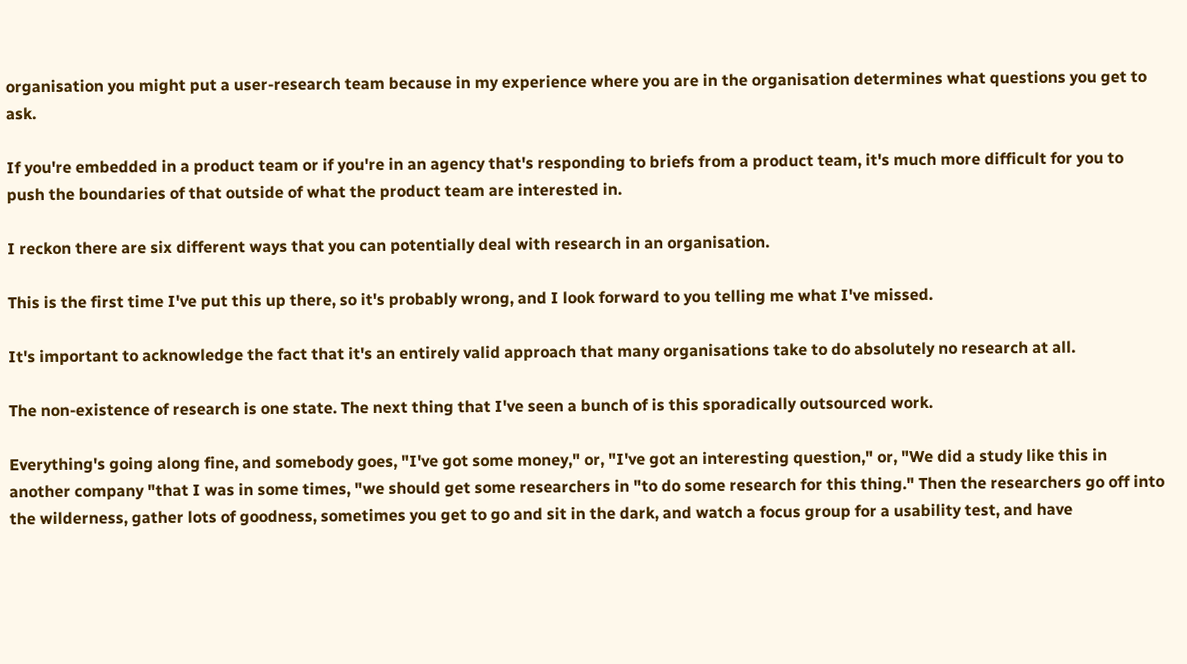organisation you might put a user-research team because in my experience where you are in the organisation determines what questions you get to ask.

If you're embedded in a product team or if you're in an agency that's responding to briefs from a product team, it's much more difficult for you to push the boundaries of that outside of what the product team are interested in.

I reckon there are six different ways that you can potentially deal with research in an organisation.

This is the first time I've put this up there, so it's probably wrong, and I look forward to you telling me what I've missed.

It's important to acknowledge the fact that it's an entirely valid approach that many organisations take to do absolutely no research at all.

The non-existence of research is one state. The next thing that I've seen a bunch of is this sporadically outsourced work.

Everything's going along fine, and somebody goes, "I've got some money," or, "I've got an interesting question," or, "We did a study like this in another company "that I was in some times, "we should get some researchers in "to do some research for this thing." Then the researchers go off into the wilderness, gather lots of goodness, sometimes you get to go and sit in the dark, and watch a focus group for a usability test, and have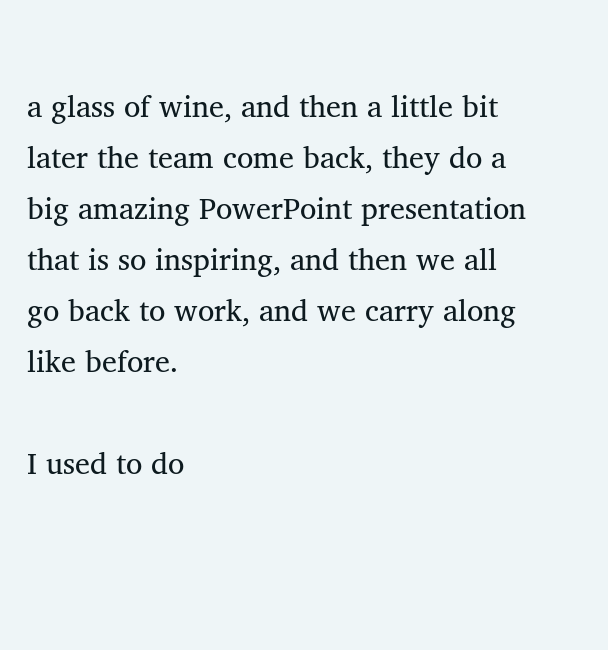a glass of wine, and then a little bit later the team come back, they do a big amazing PowerPoint presentation that is so inspiring, and then we all go back to work, and we carry along like before.

I used to do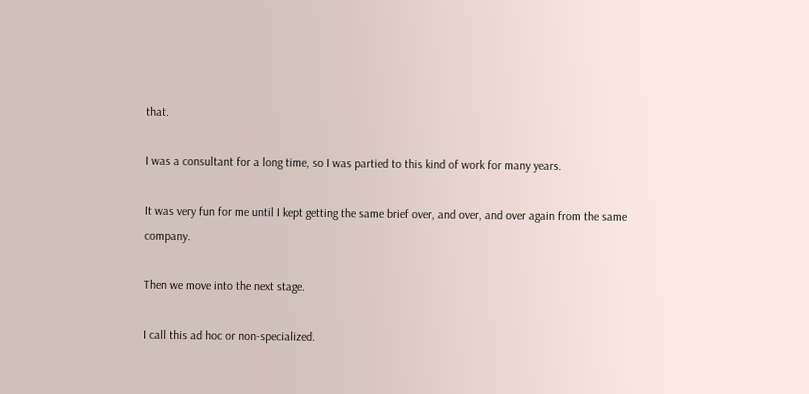that.

I was a consultant for a long time, so I was partied to this kind of work for many years.

It was very fun for me until I kept getting the same brief over, and over, and over again from the same company.

Then we move into the next stage.

I call this ad hoc or non-specialized.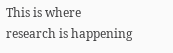This is where research is happening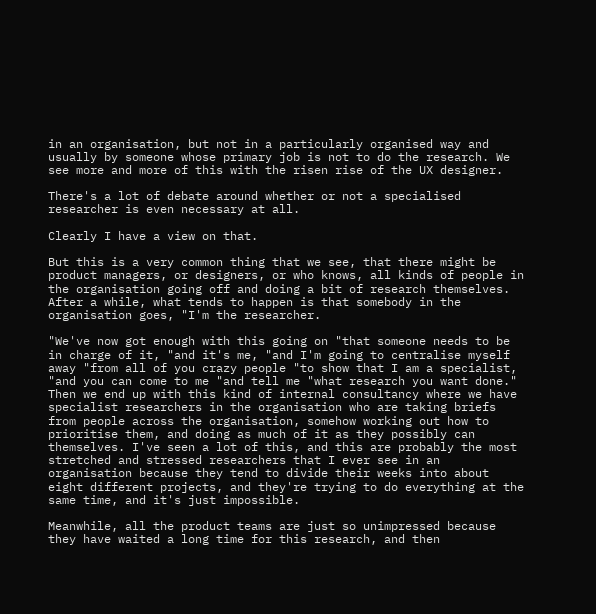in an organisation, but not in a particularly organised way and usually by someone whose primary job is not to do the research. We see more and more of this with the risen rise of the UX designer.

There's a lot of debate around whether or not a specialised researcher is even necessary at all.

Clearly I have a view on that.

But this is a very common thing that we see, that there might be product managers, or designers, or who knows, all kinds of people in the organisation going off and doing a bit of research themselves. After a while, what tends to happen is that somebody in the organisation goes, "I'm the researcher.

"We've now got enough with this going on "that someone needs to be in charge of it, "and it's me, "and I'm going to centralise myself away "from all of you crazy people "to show that I am a specialist, "and you can come to me "and tell me "what research you want done." Then we end up with this kind of internal consultancy where we have specialist researchers in the organisation who are taking briefs from people across the organisation, somehow working out how to prioritise them, and doing as much of it as they possibly can themselves. I've seen a lot of this, and this are probably the most stretched and stressed researchers that I ever see in an organisation because they tend to divide their weeks into about eight different projects, and they're trying to do everything at the same time, and it's just impossible.

Meanwhile, all the product teams are just so unimpressed because they have waited a long time for this research, and then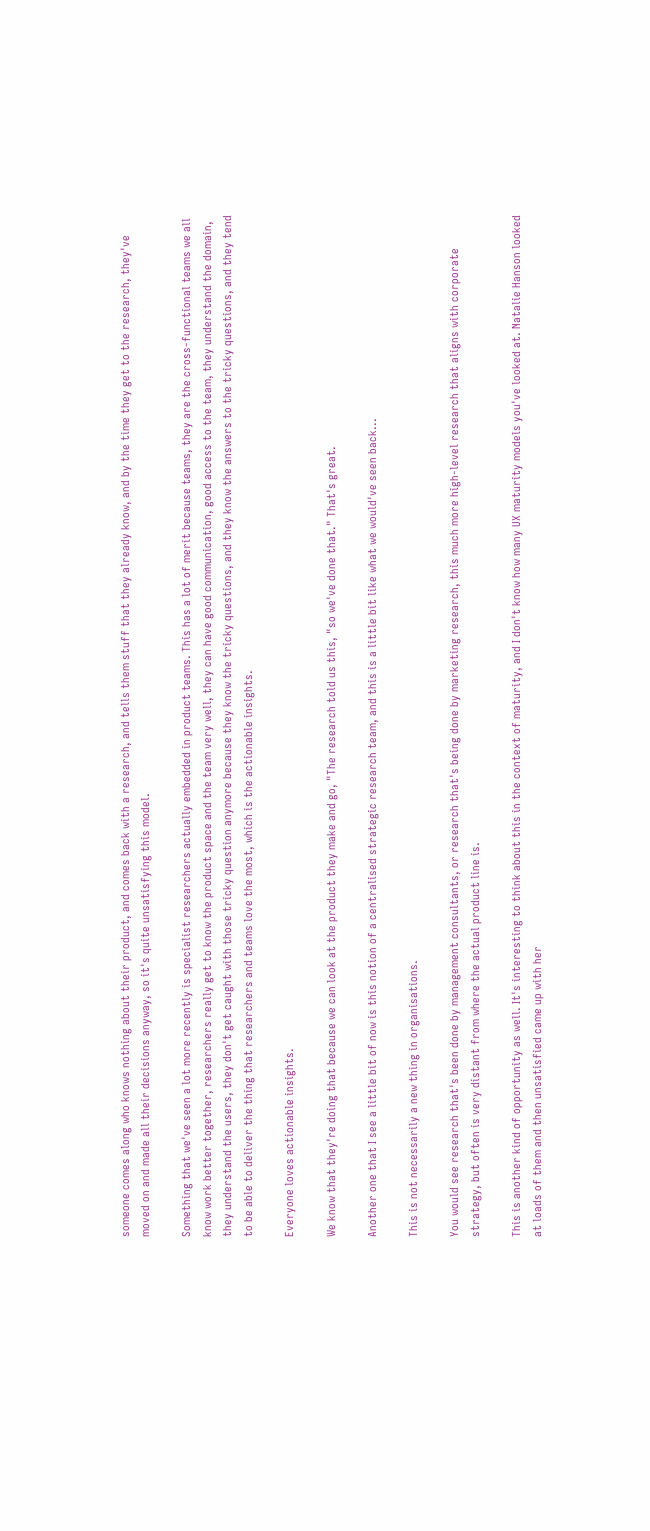someone comes along who knows nothing about their product, and comes back with a research, and tells them stuff that they already know, and by the time they get to the research, they've moved on and made all their decisions anyway, so it's quite unsatisfying this model.

Something that we've seen a lot more recently is specialist researchers actually embedded in product teams. This has a lot of merit because teams, they are the cross-functional teams we all know work better together, researchers really get to know the product space and the team very well, they can have good communication, good access to the team, they understand the domain, they understand the users, they don't get caught with those tricky question anymore because they know the tricky questions, and they know the answers to the tricky questions, and they tend to be able to deliver the thing that researchers and teams love the most, which is the actionable insights.

Everyone loves actionable insights.

We know that they're doing that because we can look at the product they make and go, "The research told us this, "so we've done that." That's great.

Another one that I see a little bit of now is this notion of a centralised strategic research team, and this is a little bit like what we would've seen back...

This is not necessarily a new thing in organisations.

You would see research that's been done by management consultants, or research that's being done by marketing research, this much more high-level research that aligns with corporate strategy, but often is very distant from where the actual product line is.

This is another kind of opportunity as well. It's interesting to think about this in the context of maturity, and I don't know how many UX maturity models you've looked at. Natalie Hanson looked at loads of them and then unsatisfied came up with her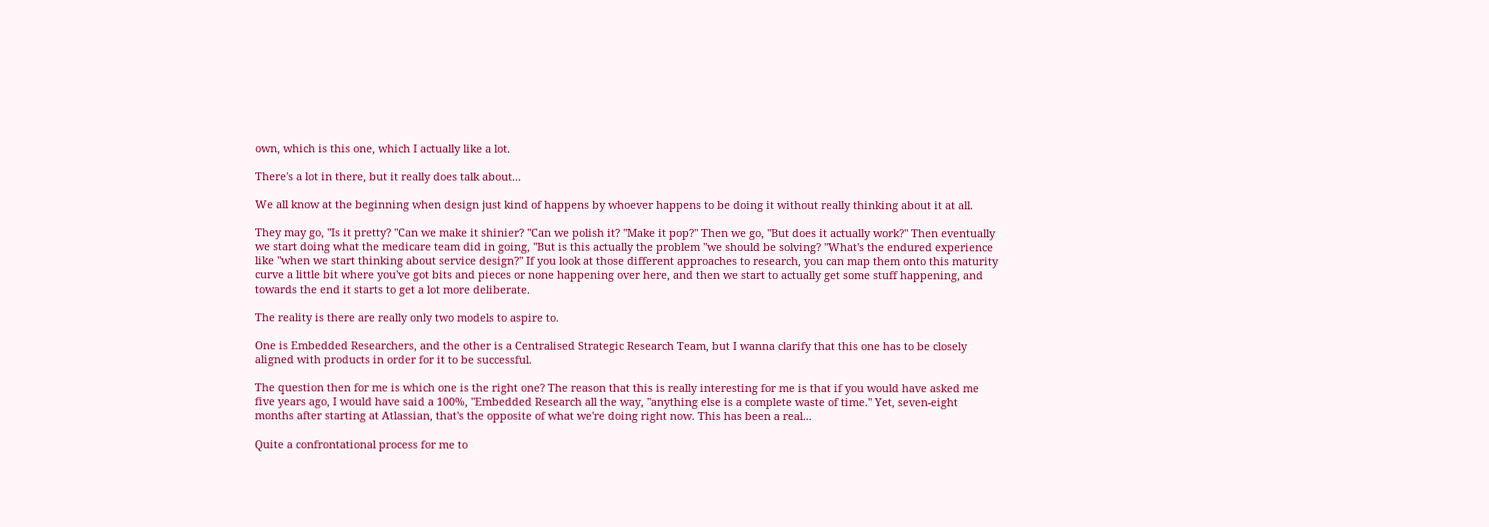own, which is this one, which I actually like a lot.

There's a lot in there, but it really does talk about...

We all know at the beginning when design just kind of happens by whoever happens to be doing it without really thinking about it at all.

They may go, "Is it pretty? "Can we make it shinier? "Can we polish it? "Make it pop?" Then we go, "But does it actually work?" Then eventually we start doing what the medicare team did in going, "But is this actually the problem "we should be solving? "What's the endured experience like "when we start thinking about service design?" If you look at those different approaches to research, you can map them onto this maturity curve a little bit where you've got bits and pieces or none happening over here, and then we start to actually get some stuff happening, and towards the end it starts to get a lot more deliberate.

The reality is there are really only two models to aspire to.

One is Embedded Researchers, and the other is a Centralised Strategic Research Team, but I wanna clarify that this one has to be closely aligned with products in order for it to be successful.

The question then for me is which one is the right one? The reason that this is really interesting for me is that if you would have asked me five years ago, I would have said a 100%, "Embedded Research all the way, "anything else is a complete waste of time." Yet, seven-eight months after starting at Atlassian, that's the opposite of what we're doing right now. This has been a real...

Quite a confrontational process for me to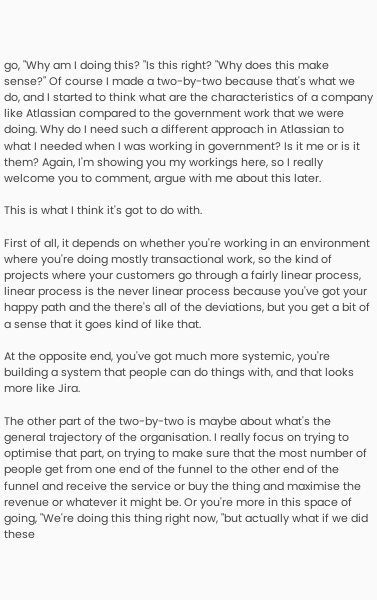go, "Why am I doing this? "Is this right? "Why does this make sense?" Of course I made a two-by-two because that's what we do, and I started to think what are the characteristics of a company like Atlassian compared to the government work that we were doing. Why do I need such a different approach in Atlassian to what I needed when I was working in government? Is it me or is it them? Again, I'm showing you my workings here, so I really welcome you to comment, argue with me about this later.

This is what I think it's got to do with.

First of all, it depends on whether you're working in an environment where you're doing mostly transactional work, so the kind of projects where your customers go through a fairly linear process, linear process is the never linear process because you've got your happy path and the there's all of the deviations, but you get a bit of a sense that it goes kind of like that.

At the opposite end, you've got much more systemic, you're building a system that people can do things with, and that looks more like Jira.

The other part of the two-by-two is maybe about what's the general trajectory of the organisation. I really focus on trying to optimise that part, on trying to make sure that the most number of people get from one end of the funnel to the other end of the funnel and receive the service or buy the thing and maximise the revenue or whatever it might be. Or you're more in this space of going, "We're doing this thing right now, "but actually what if we did these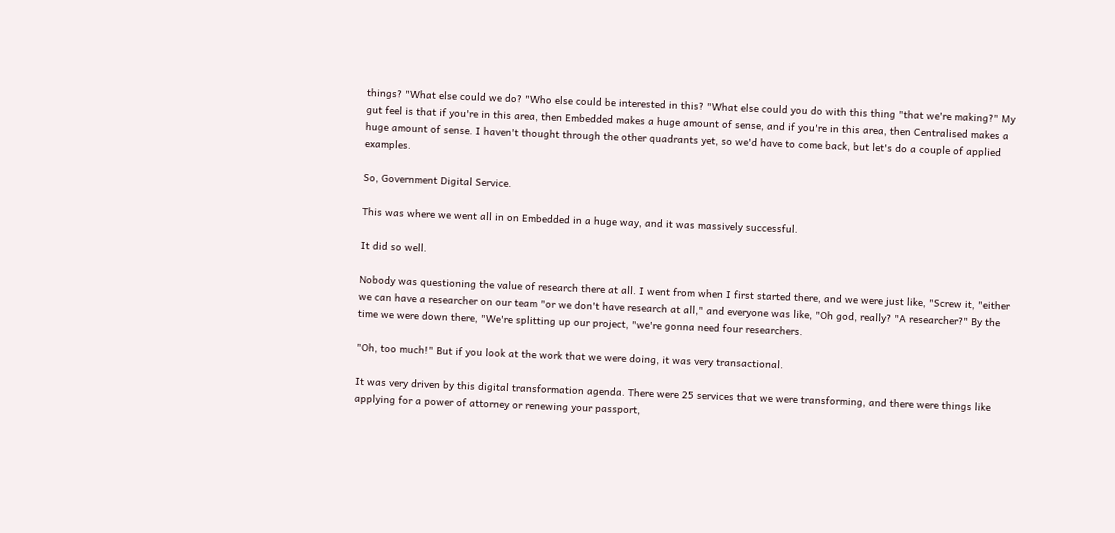things? "What else could we do? "Who else could be interested in this? "What else could you do with this thing "that we're making?" My gut feel is that if you're in this area, then Embedded makes a huge amount of sense, and if you're in this area, then Centralised makes a huge amount of sense. I haven't thought through the other quadrants yet, so we'd have to come back, but let's do a couple of applied examples.

So, Government Digital Service.

This was where we went all in on Embedded in a huge way, and it was massively successful.

It did so well.

Nobody was questioning the value of research there at all. I went from when I first started there, and we were just like, "Screw it, "either we can have a researcher on our team "or we don't have research at all," and everyone was like, "Oh god, really? "A researcher?" By the time we were down there, "We're splitting up our project, "we're gonna need four researchers.

"Oh, too much!" But if you look at the work that we were doing, it was very transactional.

It was very driven by this digital transformation agenda. There were 25 services that we were transforming, and there were things like applying for a power of attorney or renewing your passport,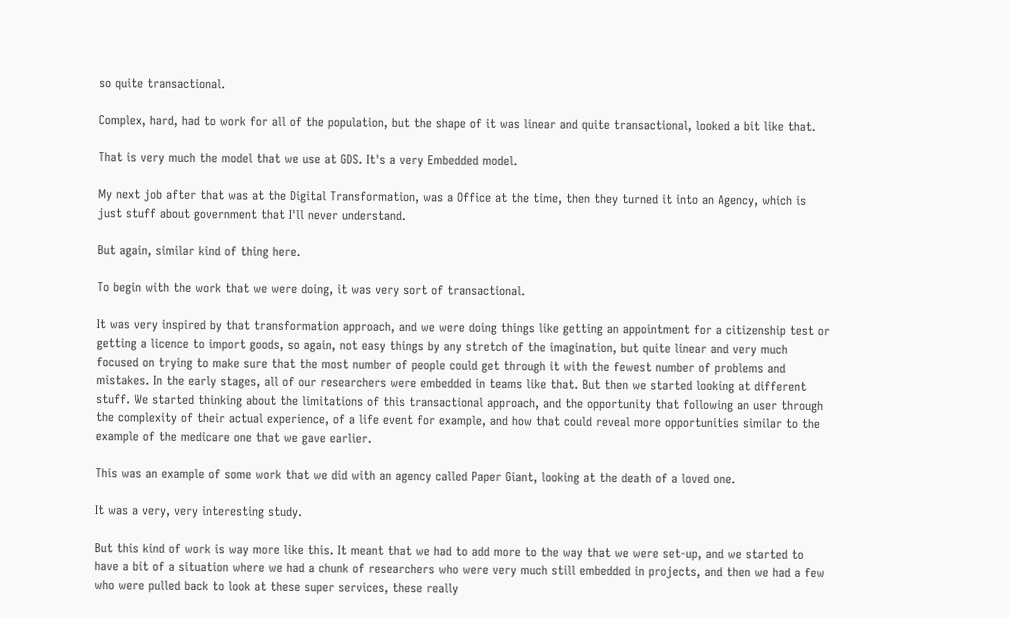so quite transactional.

Complex, hard, had to work for all of the population, but the shape of it was linear and quite transactional, looked a bit like that.

That is very much the model that we use at GDS. It's a very Embedded model.

My next job after that was at the Digital Transformation, was a Office at the time, then they turned it into an Agency, which is just stuff about government that I'll never understand.

But again, similar kind of thing here.

To begin with the work that we were doing, it was very sort of transactional.

It was very inspired by that transformation approach, and we were doing things like getting an appointment for a citizenship test or getting a licence to import goods, so again, not easy things by any stretch of the imagination, but quite linear and very much focused on trying to make sure that the most number of people could get through it with the fewest number of problems and mistakes. In the early stages, all of our researchers were embedded in teams like that. But then we started looking at different stuff. We started thinking about the limitations of this transactional approach, and the opportunity that following an user through the complexity of their actual experience, of a life event for example, and how that could reveal more opportunities similar to the example of the medicare one that we gave earlier.

This was an example of some work that we did with an agency called Paper Giant, looking at the death of a loved one.

It was a very, very interesting study.

But this kind of work is way more like this. It meant that we had to add more to the way that we were set-up, and we started to have a bit of a situation where we had a chunk of researchers who were very much still embedded in projects, and then we had a few who were pulled back to look at these super services, these really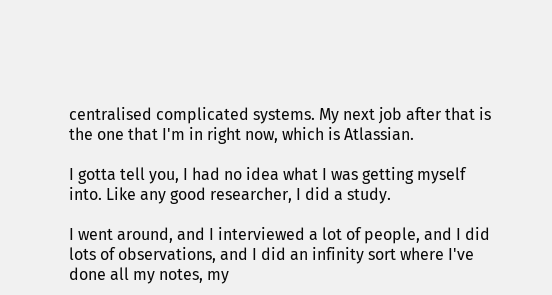centralised complicated systems. My next job after that is the one that I'm in right now, which is Atlassian.

I gotta tell you, I had no idea what I was getting myself into. Like any good researcher, I did a study.

I went around, and I interviewed a lot of people, and I did lots of observations, and I did an infinity sort where I've done all my notes, my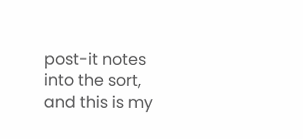post-it notes into the sort, and this is my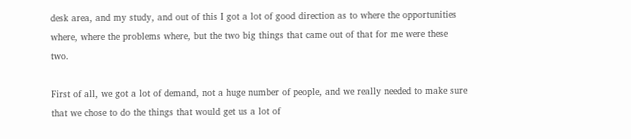desk area, and my study, and out of this I got a lot of good direction as to where the opportunities where, where the problems where, but the two big things that came out of that for me were these two.

First of all, we got a lot of demand, not a huge number of people, and we really needed to make sure that we chose to do the things that would get us a lot of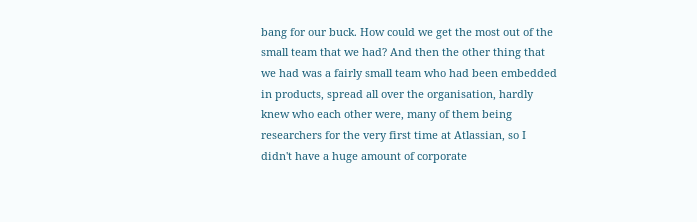bang for our buck. How could we get the most out of the small team that we had? And then the other thing that we had was a fairly small team who had been embedded in products, spread all over the organisation, hardly knew who each other were, many of them being researchers for the very first time at Atlassian, so I didn't have a huge amount of corporate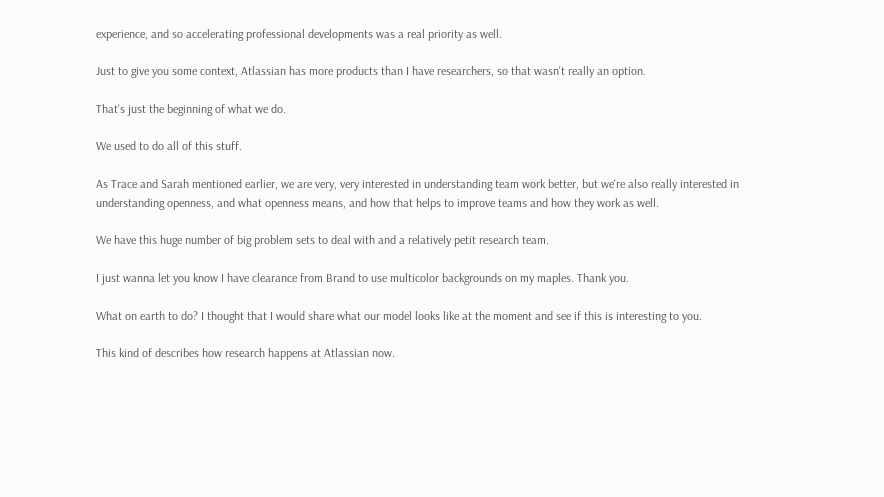experience, and so accelerating professional developments was a real priority as well.

Just to give you some context, Atlassian has more products than I have researchers, so that wasn't really an option.

That's just the beginning of what we do.

We used to do all of this stuff.

As Trace and Sarah mentioned earlier, we are very, very interested in understanding team work better, but we're also really interested in understanding openness, and what openness means, and how that helps to improve teams and how they work as well.

We have this huge number of big problem sets to deal with and a relatively petit research team.

I just wanna let you know I have clearance from Brand to use multicolor backgrounds on my maples. Thank you.

What on earth to do? I thought that I would share what our model looks like at the moment and see if this is interesting to you.

This kind of describes how research happens at Atlassian now.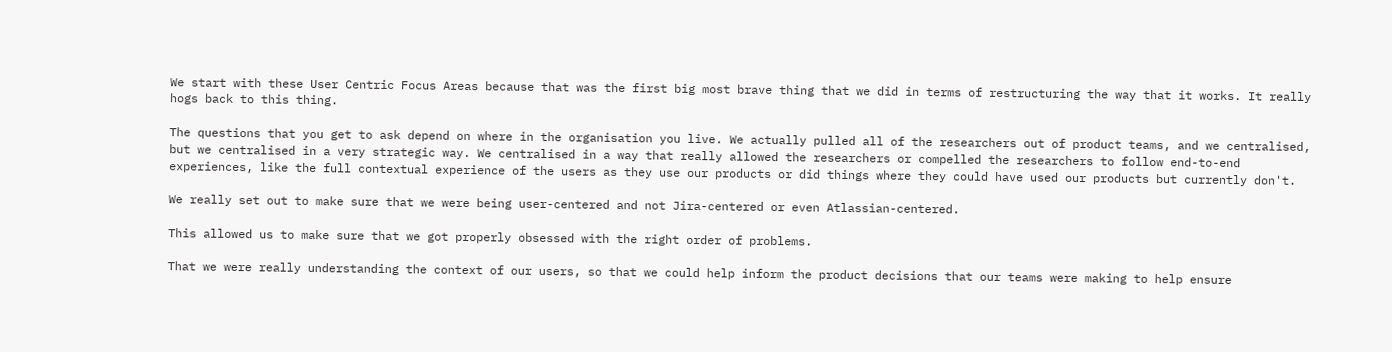We start with these User Centric Focus Areas because that was the first big most brave thing that we did in terms of restructuring the way that it works. It really hogs back to this thing.

The questions that you get to ask depend on where in the organisation you live. We actually pulled all of the researchers out of product teams, and we centralised, but we centralised in a very strategic way. We centralised in a way that really allowed the researchers or compelled the researchers to follow end-to-end experiences, like the full contextual experience of the users as they use our products or did things where they could have used our products but currently don't.

We really set out to make sure that we were being user-centered and not Jira-centered or even Atlassian-centered.

This allowed us to make sure that we got properly obsessed with the right order of problems.

That we were really understanding the context of our users, so that we could help inform the product decisions that our teams were making to help ensure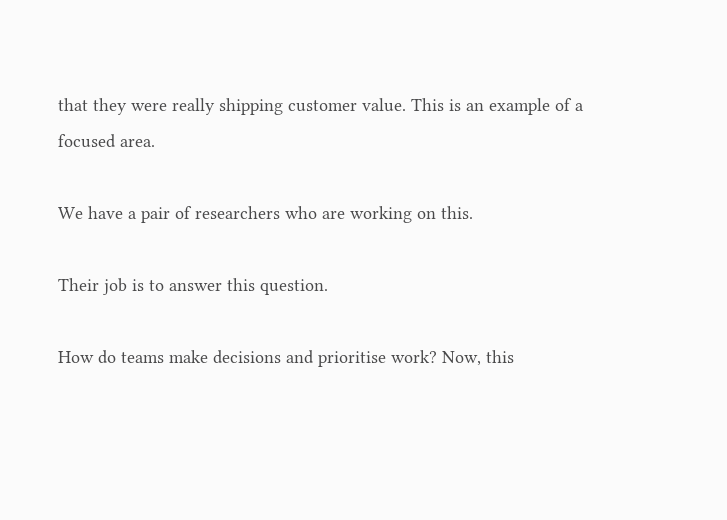that they were really shipping customer value. This is an example of a focused area.

We have a pair of researchers who are working on this.

Their job is to answer this question.

How do teams make decisions and prioritise work? Now, this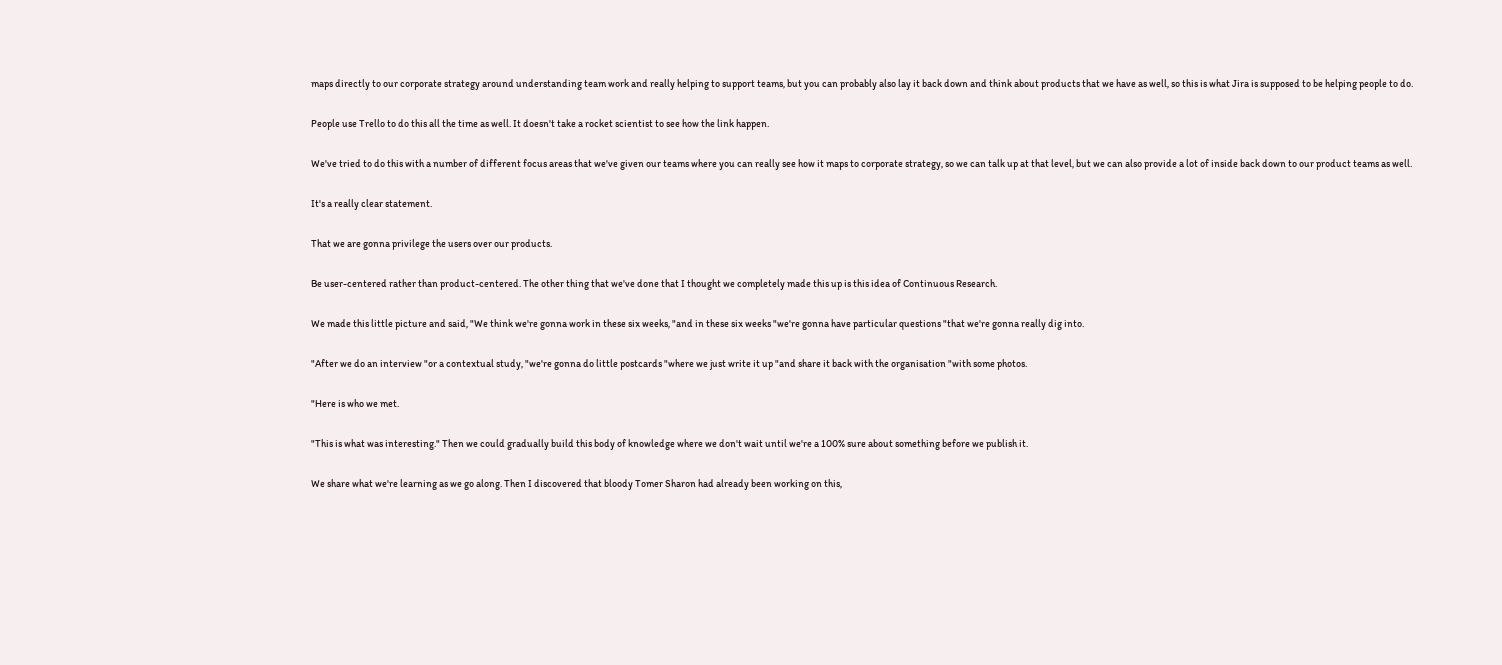maps directly to our corporate strategy around understanding team work and really helping to support teams, but you can probably also lay it back down and think about products that we have as well, so this is what Jira is supposed to be helping people to do.

People use Trello to do this all the time as well. It doesn't take a rocket scientist to see how the link happen.

We've tried to do this with a number of different focus areas that we've given our teams where you can really see how it maps to corporate strategy, so we can talk up at that level, but we can also provide a lot of inside back down to our product teams as well.

It's a really clear statement.

That we are gonna privilege the users over our products.

Be user-centered rather than product-centered. The other thing that we've done that I thought we completely made this up is this idea of Continuous Research.

We made this little picture and said, "We think we're gonna work in these six weeks, "and in these six weeks "we're gonna have particular questions "that we're gonna really dig into.

"After we do an interview "or a contextual study, "we're gonna do little postcards "where we just write it up "and share it back with the organisation "with some photos.

"Here is who we met.

"This is what was interesting." Then we could gradually build this body of knowledge where we don't wait until we're a 100% sure about something before we publish it.

We share what we're learning as we go along. Then I discovered that bloody Tomer Sharon had already been working on this,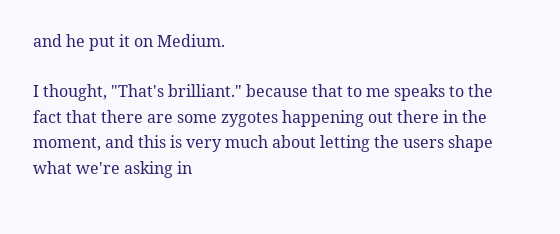and he put it on Medium.

I thought, "That's brilliant." because that to me speaks to the fact that there are some zygotes happening out there in the moment, and this is very much about letting the users shape what we're asking in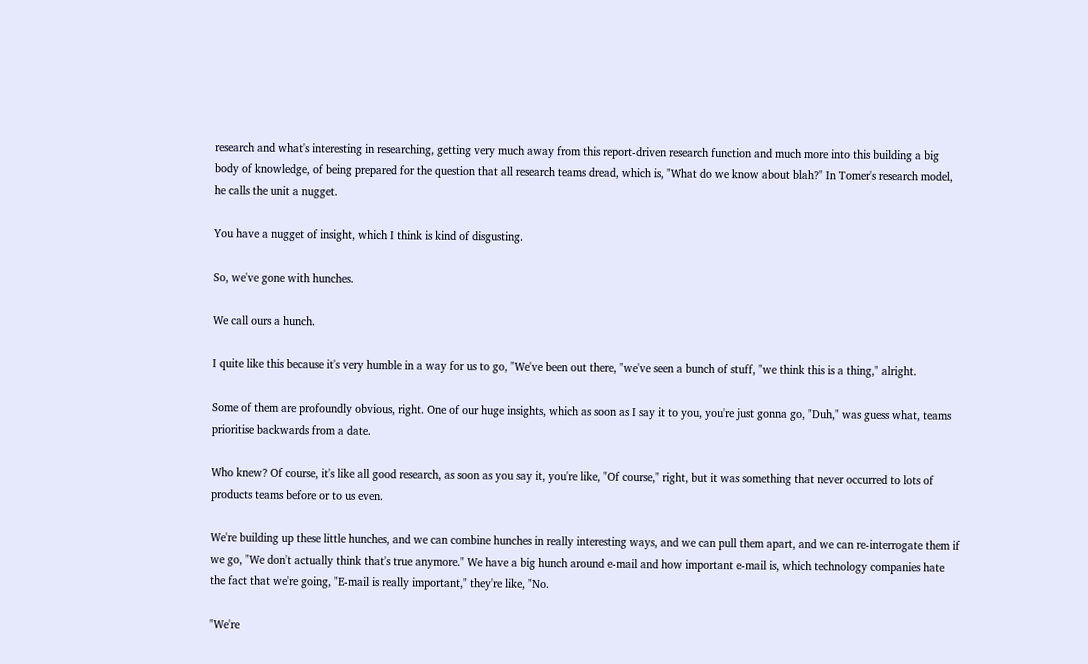research and what's interesting in researching, getting very much away from this report-driven research function and much more into this building a big body of knowledge, of being prepared for the question that all research teams dread, which is, "What do we know about blah?" In Tomer's research model, he calls the unit a nugget.

You have a nugget of insight, which I think is kind of disgusting.

So, we've gone with hunches.

We call ours a hunch.

I quite like this because it's very humble in a way for us to go, "We've been out there, "we've seen a bunch of stuff, "we think this is a thing," alright.

Some of them are profoundly obvious, right. One of our huge insights, which as soon as I say it to you, you're just gonna go, "Duh," was guess what, teams prioritise backwards from a date.

Who knew? Of course, it's like all good research, as soon as you say it, you're like, "Of course," right, but it was something that never occurred to lots of products teams before or to us even.

We're building up these little hunches, and we can combine hunches in really interesting ways, and we can pull them apart, and we can re-interrogate them if we go, "We don't actually think that's true anymore." We have a big hunch around e-mail and how important e-mail is, which technology companies hate the fact that we're going, "E-mail is really important," they're like, "No.

"We're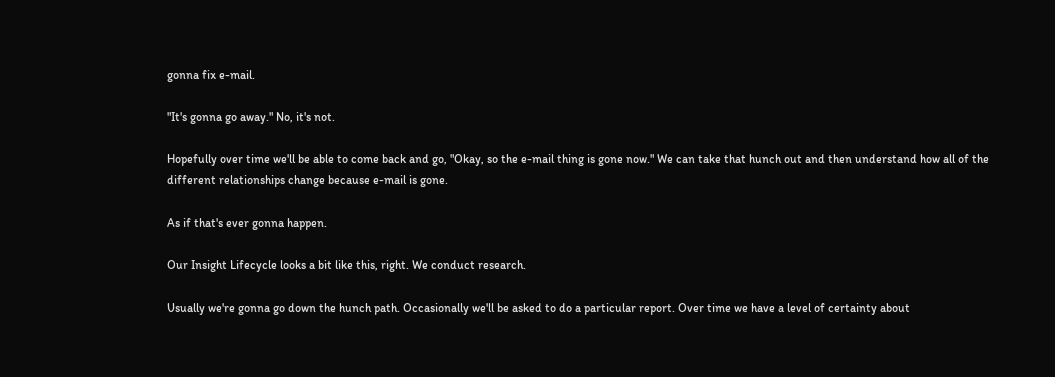gonna fix e-mail.

"It's gonna go away." No, it's not.

Hopefully over time we'll be able to come back and go, "Okay, so the e-mail thing is gone now." We can take that hunch out and then understand how all of the different relationships change because e-mail is gone.

As if that's ever gonna happen.

Our Insight Lifecycle looks a bit like this, right. We conduct research.

Usually we're gonna go down the hunch path. Occasionally we'll be asked to do a particular report. Over time we have a level of certainty about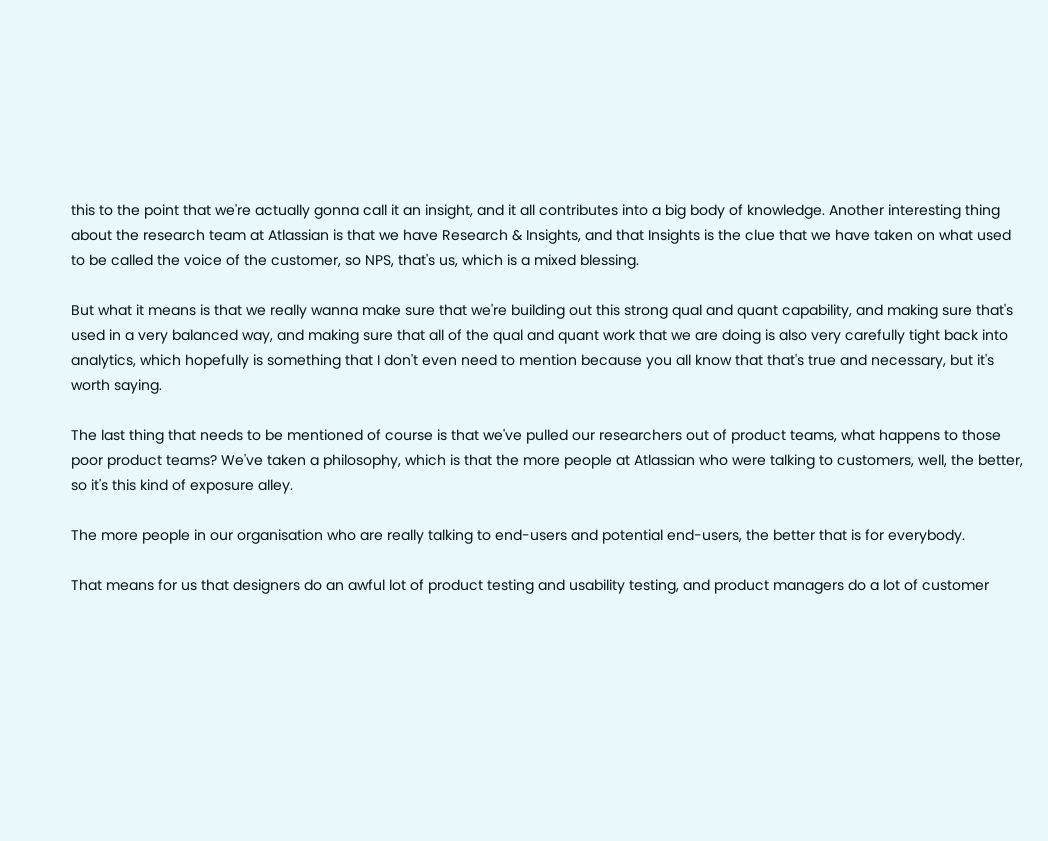this to the point that we're actually gonna call it an insight, and it all contributes into a big body of knowledge. Another interesting thing about the research team at Atlassian is that we have Research & Insights, and that Insights is the clue that we have taken on what used to be called the voice of the customer, so NPS, that's us, which is a mixed blessing.

But what it means is that we really wanna make sure that we're building out this strong qual and quant capability, and making sure that's used in a very balanced way, and making sure that all of the qual and quant work that we are doing is also very carefully tight back into analytics, which hopefully is something that I don't even need to mention because you all know that that's true and necessary, but it's worth saying.

The last thing that needs to be mentioned of course is that we've pulled our researchers out of product teams, what happens to those poor product teams? We've taken a philosophy, which is that the more people at Atlassian who were talking to customers, well, the better, so it's this kind of exposure alley.

The more people in our organisation who are really talking to end-users and potential end-users, the better that is for everybody.

That means for us that designers do an awful lot of product testing and usability testing, and product managers do a lot of customer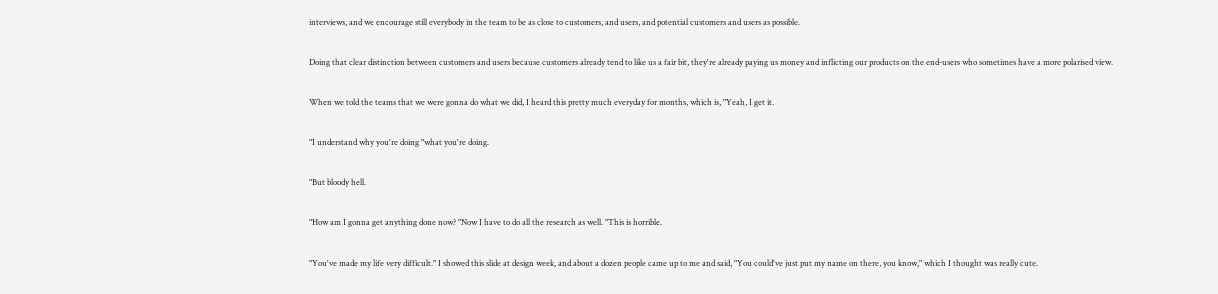interviews, and we encourage still everybody in the team to be as close to customers, and users, and potential customers and users as possible.

Doing that clear distinction between customers and users because customers already tend to like us a fair bit, they're already paying us money and inflicting our products on the end-users who sometimes have a more polarised view.

When we told the teams that we were gonna do what we did, I heard this pretty much everyday for months, which is, "Yeah, I get it.

"I understand why you're doing "what you're doing.

"But bloody hell.

"How am I gonna get anything done now? "Now I have to do all the research as well. "This is horrible.

"You've made my life very difficult." I showed this slide at design week, and about a dozen people came up to me and said, "You could've just put my name on there, you know," which I thought was really cute.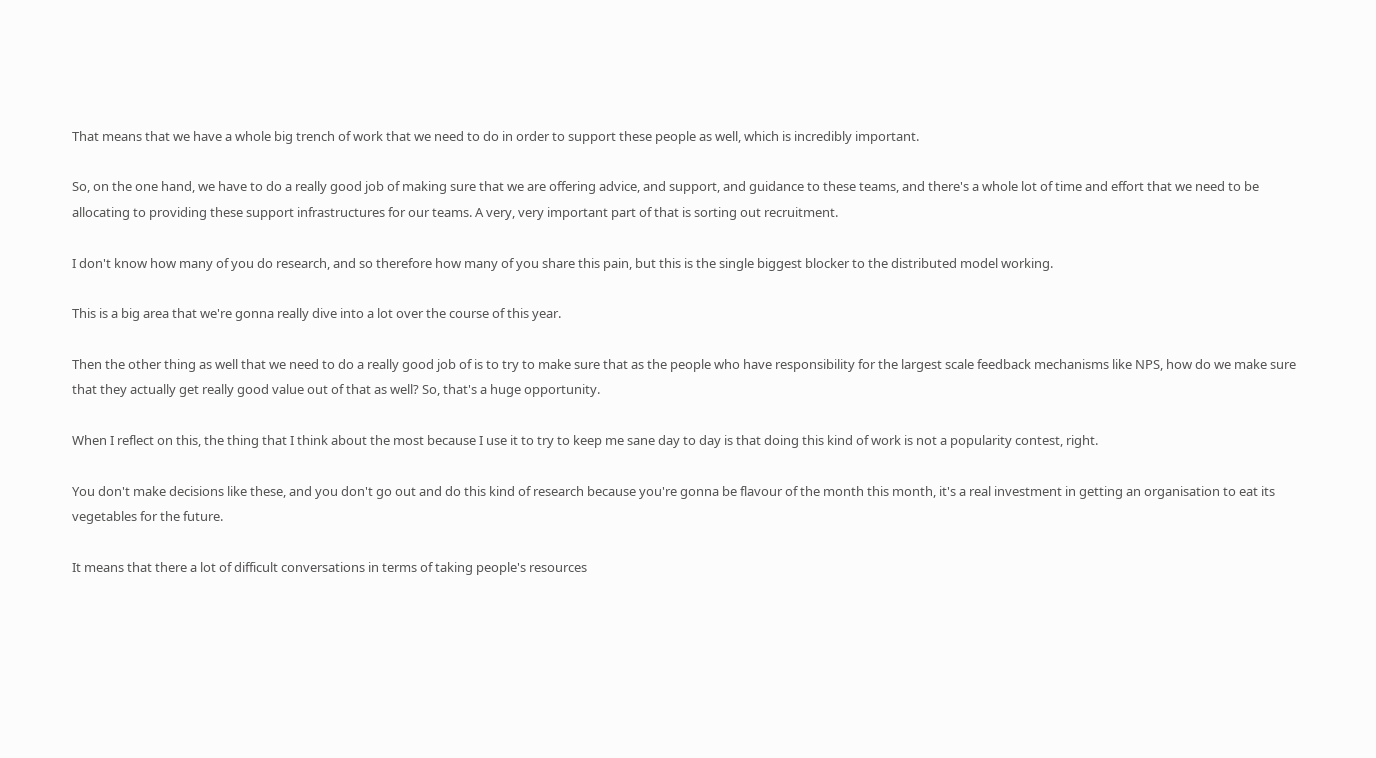That means that we have a whole big trench of work that we need to do in order to support these people as well, which is incredibly important.

So, on the one hand, we have to do a really good job of making sure that we are offering advice, and support, and guidance to these teams, and there's a whole lot of time and effort that we need to be allocating to providing these support infrastructures for our teams. A very, very important part of that is sorting out recruitment.

I don't know how many of you do research, and so therefore how many of you share this pain, but this is the single biggest blocker to the distributed model working.

This is a big area that we're gonna really dive into a lot over the course of this year.

Then the other thing as well that we need to do a really good job of is to try to make sure that as the people who have responsibility for the largest scale feedback mechanisms like NPS, how do we make sure that they actually get really good value out of that as well? So, that's a huge opportunity.

When I reflect on this, the thing that I think about the most because I use it to try to keep me sane day to day is that doing this kind of work is not a popularity contest, right.

You don't make decisions like these, and you don't go out and do this kind of research because you're gonna be flavour of the month this month, it's a real investment in getting an organisation to eat its vegetables for the future.

It means that there a lot of difficult conversations in terms of taking people's resources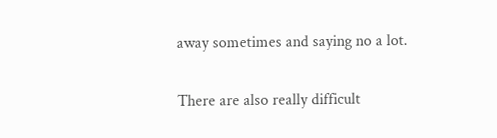away sometimes and saying no a lot.

There are also really difficult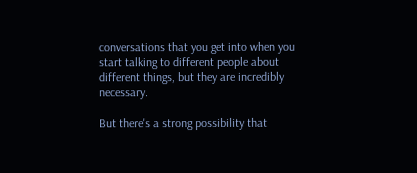conversations that you get into when you start talking to different people about different things, but they are incredibly necessary.

But there's a strong possibility that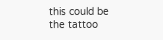this could be the tattoo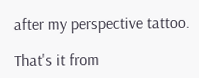after my perspective tattoo.

That's it from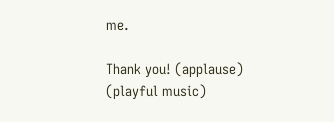me.

Thank you! (applause) (playful music)